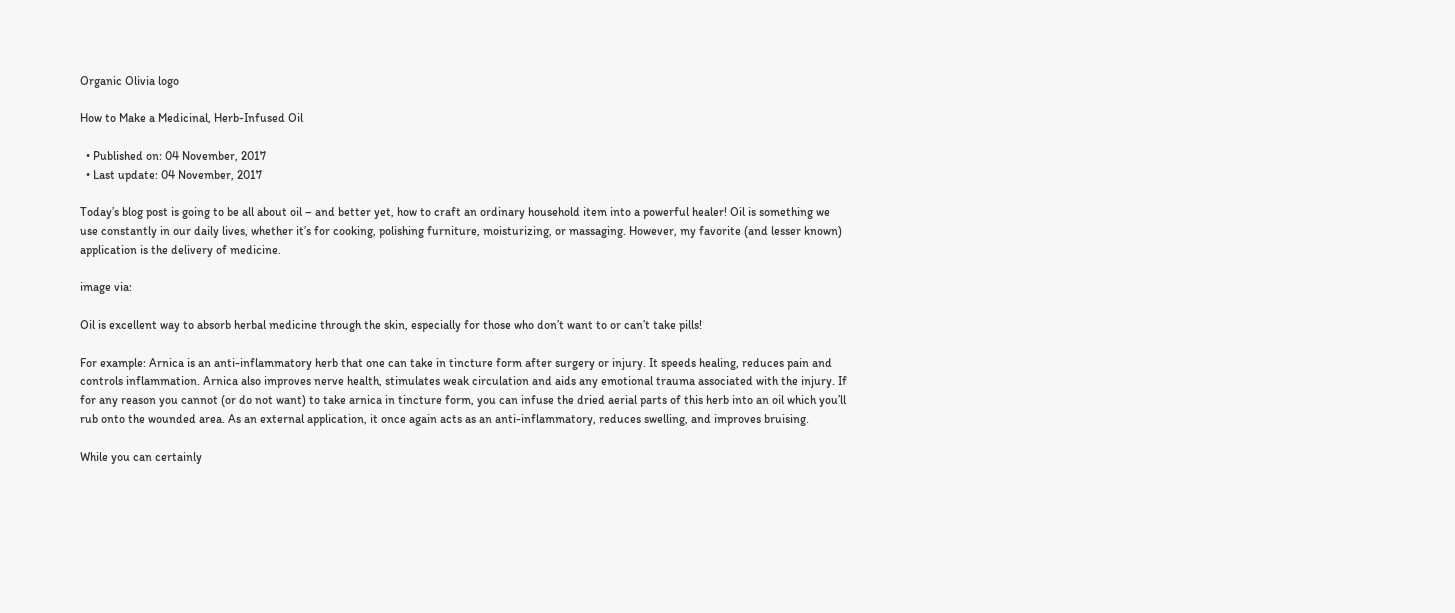Organic Olivia logo

How to Make a Medicinal, Herb-Infused Oil

  • Published on: 04 November, 2017
  • Last update: 04 November, 2017

Today’s blog post is going to be all about oil – and better yet, how to craft an ordinary household item into a powerful healer! Oil is something we use constantly in our daily lives, whether it’s for cooking, polishing furniture, moisturizing, or massaging. However, my favorite (and lesser known) application is the delivery of medicine.

image via:

Oil is excellent way to absorb herbal medicine through the skin, especially for those who don’t want to or can’t take pills!

For example: Arnica is an anti-inflammatory herb that one can take in tincture form after surgery or injury. It speeds healing, reduces pain and controls inflammation. Arnica also improves nerve health, stimulates weak circulation and aids any emotional trauma associated with the injury. If for any reason you cannot (or do not want) to take arnica in tincture form, you can infuse the dried aerial parts of this herb into an oil which you’ll rub onto the wounded area. As an external application, it once again acts as an anti-inflammatory, reduces swelling, and improves bruising.

While you can certainly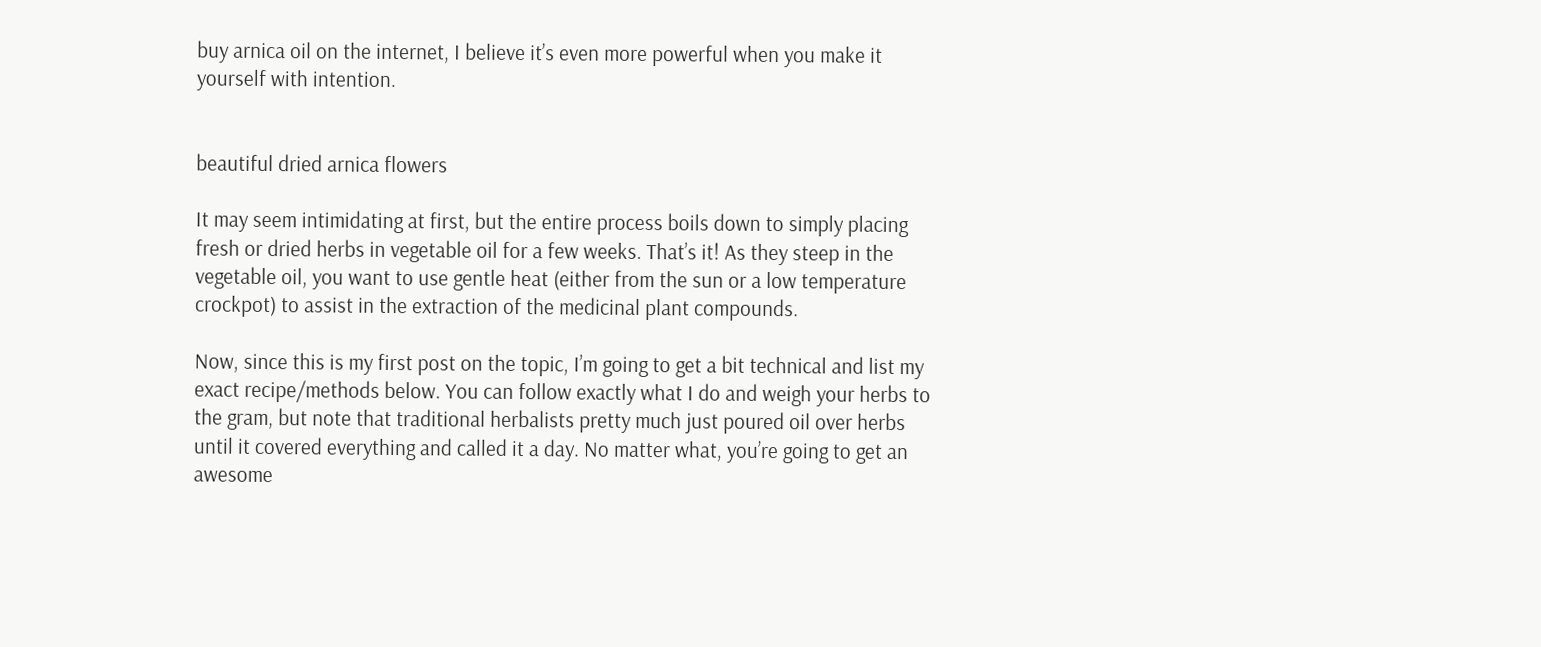buy arnica oil on the internet, I believe it’s even more powerful when you make it yourself with intention.


beautiful dried arnica flowers

It may seem intimidating at first, but the entire process boils down to simply placing fresh or dried herbs in vegetable oil for a few weeks. That’s it! As they steep in the vegetable oil, you want to use gentle heat (either from the sun or a low temperature crockpot) to assist in the extraction of the medicinal plant compounds.

Now, since this is my first post on the topic, I’m going to get a bit technical and list my exact recipe/methods below. You can follow exactly what I do and weigh your herbs to the gram, but note that traditional herbalists pretty much just poured oil over herbs until it covered everything and called it a day. No matter what, you’re going to get an awesome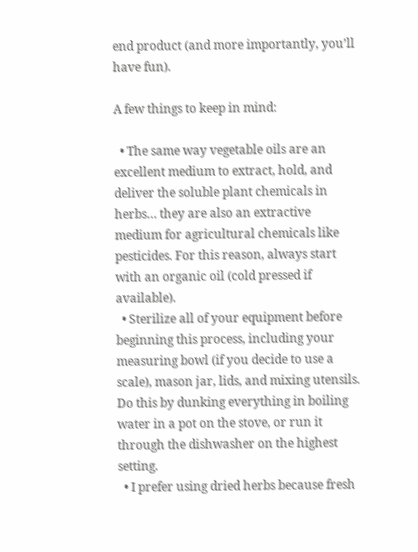end product (and more importantly, you’ll have fun).

A few things to keep in mind:

  • The same way vegetable oils are an excellent medium to extract, hold, and deliver the soluble plant chemicals in herbs… they are also an extractive medium for agricultural chemicals like pesticides. For this reason, always start with an organic oil (cold pressed if available).
  • Sterilize all of your equipment before beginning this process, including your measuring bowl (if you decide to use a scale), mason jar, lids, and mixing utensils. Do this by dunking everything in boiling water in a pot on the stove, or run it through the dishwasher on the highest setting.
  • I prefer using dried herbs because fresh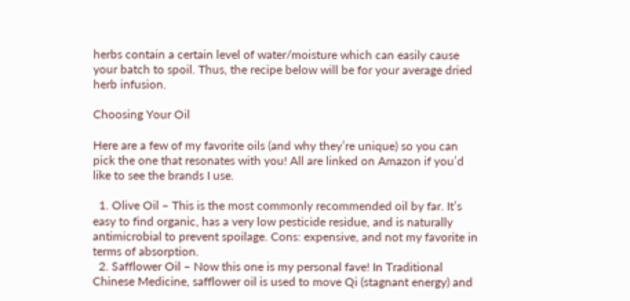herbs contain a certain level of water/moisture which can easily cause your batch to spoil. Thus, the recipe below will be for your average dried herb infusion.

Choosing Your Oil

Here are a few of my favorite oils (and why they’re unique) so you can pick the one that resonates with you! All are linked on Amazon if you’d like to see the brands I use.

  1. Olive Oil – This is the most commonly recommended oil by far. It’s easy to find organic, has a very low pesticide residue, and is naturally antimicrobial to prevent spoilage. Cons: expensive, and not my favorite in terms of absorption.
  2. Safflower Oil – Now this one is my personal fave! In Traditional Chinese Medicine, safflower oil is used to move Qi (stagnant energy) and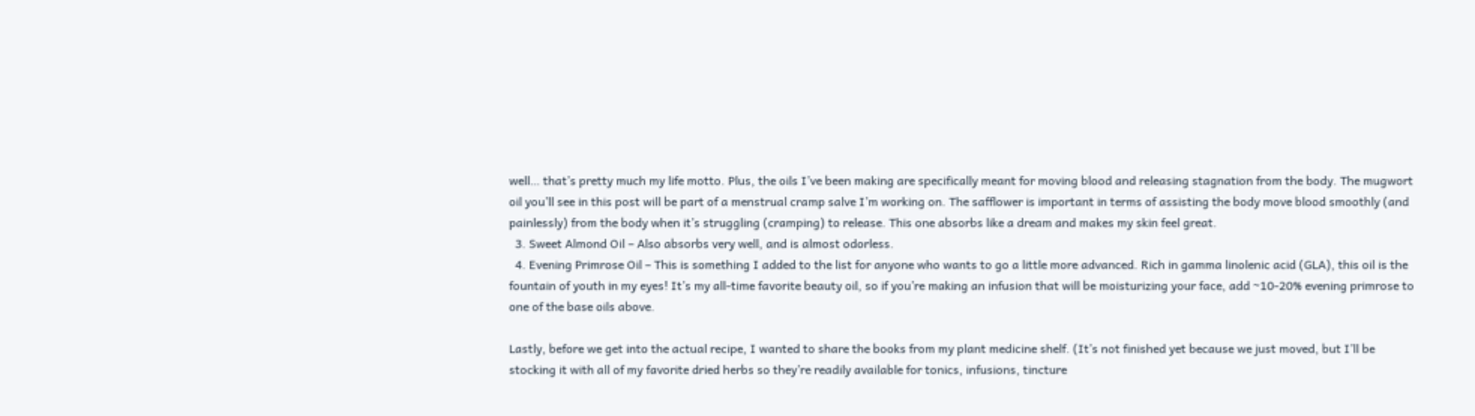well… that’s pretty much my life motto. Plus, the oils I’ve been making are specifically meant for moving blood and releasing stagnation from the body. The mugwort oil you’ll see in this post will be part of a menstrual cramp salve I’m working on. The safflower is important in terms of assisting the body move blood smoothly (and painlessly) from the body when it’s struggling (cramping) to release. This one absorbs like a dream and makes my skin feel great.
  3. Sweet Almond Oil – Also absorbs very well, and is almost odorless.
  4. Evening Primrose Oil – This is something I added to the list for anyone who wants to go a little more advanced. Rich in gamma linolenic acid (GLA), this oil is the fountain of youth in my eyes! It’s my all-time favorite beauty oil, so if you’re making an infusion that will be moisturizing your face, add ~10-20% evening primrose to one of the base oils above.

Lastly, before we get into the actual recipe, I wanted to share the books from my plant medicine shelf. (It’s not finished yet because we just moved, but I’ll be stocking it with all of my favorite dried herbs so they’re readily available for tonics, infusions, tincture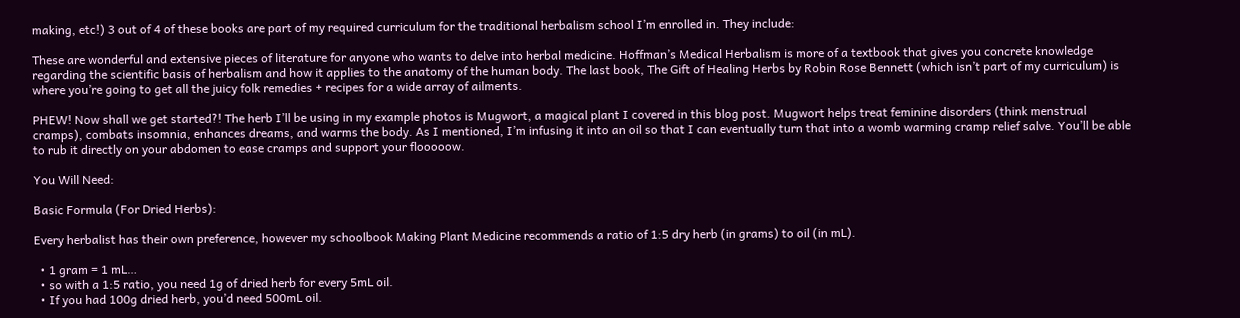making, etc!) 3 out of 4 of these books are part of my required curriculum for the traditional herbalism school I’m enrolled in. They include:

These are wonderful and extensive pieces of literature for anyone who wants to delve into herbal medicine. Hoffman’s Medical Herbalism is more of a textbook that gives you concrete knowledge regarding the scientific basis of herbalism and how it applies to the anatomy of the human body. The last book, The Gift of Healing Herbs by Robin Rose Bennett (which isn’t part of my curriculum) is where you’re going to get all the juicy folk remedies + recipes for a wide array of ailments.

PHEW! Now shall we get started?! The herb I’ll be using in my example photos is Mugwort, a magical plant I covered in this blog post. Mugwort helps treat feminine disorders (think menstrual cramps), combats insomnia, enhances dreams, and warms the body. As I mentioned, I’m infusing it into an oil so that I can eventually turn that into a womb warming cramp relief salve. You’ll be able to rub it directly on your abdomen to ease cramps and support your flooooow.

You Will Need:

Basic Formula (For Dried Herbs):

Every herbalist has their own preference, however my schoolbook Making Plant Medicine recommends a ratio of 1:5 dry herb (in grams) to oil (in mL).

  • 1 gram = 1 mL…
  • so with a 1:5 ratio, you need 1g of dried herb for every 5mL oil.
  • If you had 100g dried herb, you’d need 500mL oil.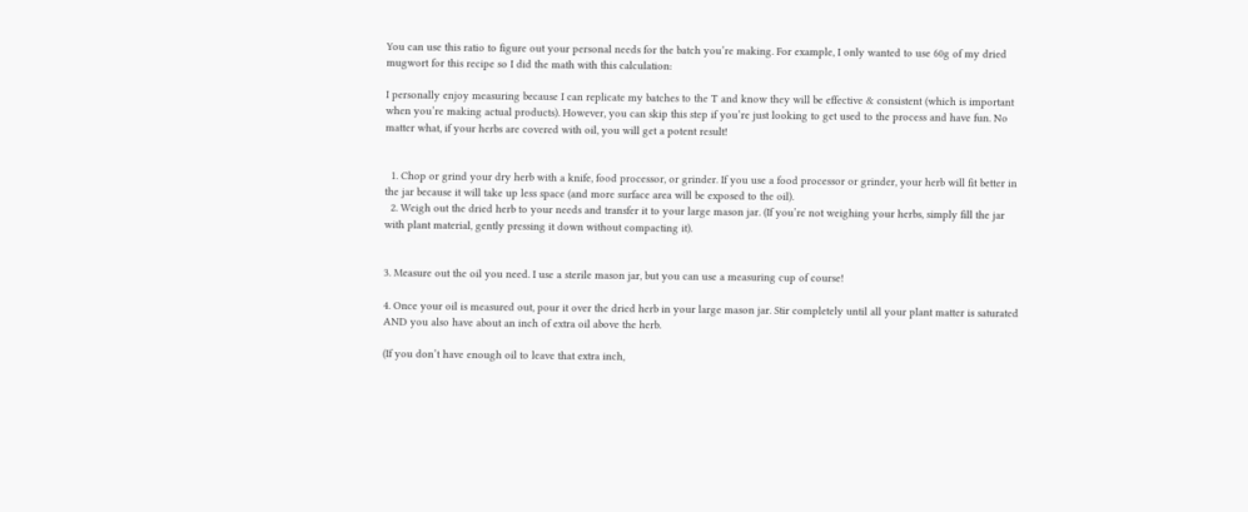You can use this ratio to figure out your personal needs for the batch you’re making. For example, I only wanted to use 60g of my dried mugwort for this recipe so I did the math with this calculation:

I personally enjoy measuring because I can replicate my batches to the T and know they will be effective & consistent (which is important when you’re making actual products). However, you can skip this step if you’re just looking to get used to the process and have fun. No matter what, if your herbs are covered with oil, you will get a potent result!


  1. Chop or grind your dry herb with a knife, food processor, or grinder. If you use a food processor or grinder, your herb will fit better in the jar because it will take up less space (and more surface area will be exposed to the oil).
  2. Weigh out the dried herb to your needs and transfer it to your large mason jar. (If you’re not weighing your herbs, simply fill the jar with plant material, gently pressing it down without compacting it).


3. Measure out the oil you need. I use a sterile mason jar, but you can use a measuring cup of course!

4. Once your oil is measured out, pour it over the dried herb in your large mason jar. Stir completely until all your plant matter is saturated AND you also have about an inch of extra oil above the herb.

(If you don’t have enough oil to leave that extra inch,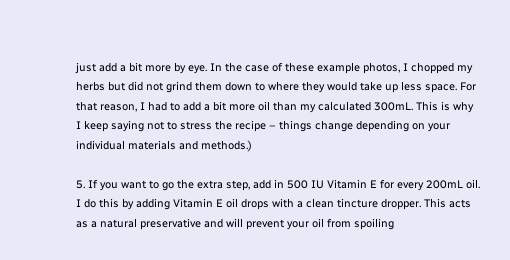just add a bit more by eye. In the case of these example photos, I chopped my herbs but did not grind them down to where they would take up less space. For that reason, I had to add a bit more oil than my calculated 300mL. This is why I keep saying not to stress the recipe – things change depending on your individual materials and methods.)

5. If you want to go the extra step, add in 500 IU Vitamin E for every 200mL oil. I do this by adding Vitamin E oil drops with a clean tincture dropper. This acts as a natural preservative and will prevent your oil from spoiling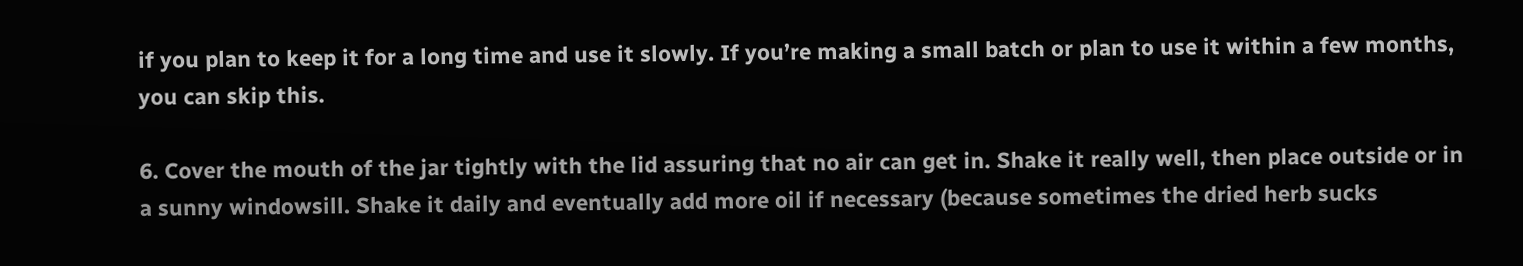if you plan to keep it for a long time and use it slowly. If you’re making a small batch or plan to use it within a few months, you can skip this.

6. Cover the mouth of the jar tightly with the lid assuring that no air can get in. Shake it really well, then place outside or in a sunny windowsill. Shake it daily and eventually add more oil if necessary (because sometimes the dried herb sucks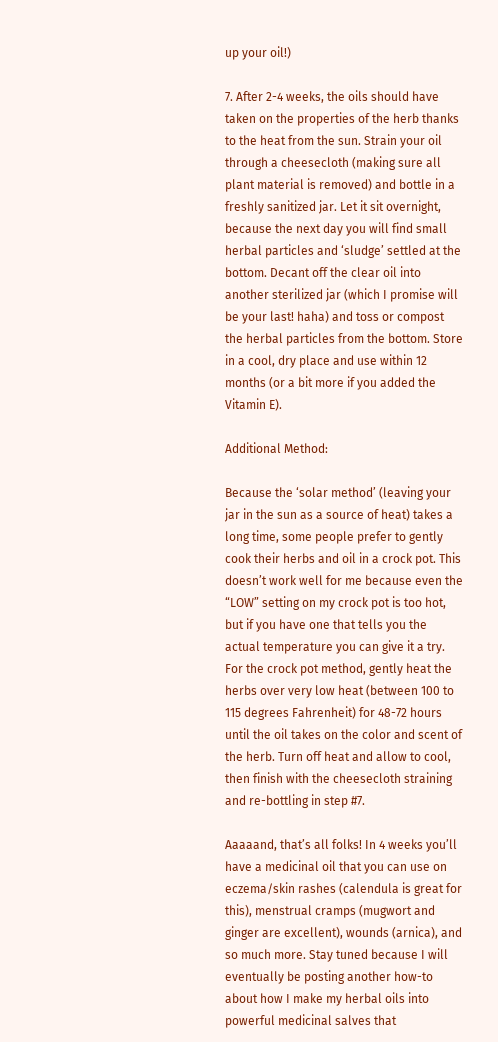up your oil!)

7. After 2-4 weeks, the oils should have taken on the properties of the herb thanks to the heat from the sun. Strain your oil through a cheesecloth (making sure all plant material is removed) and bottle in a freshly sanitized jar. Let it sit overnight, because the next day you will find small herbal particles and ‘sludge’ settled at the bottom. Decant off the clear oil into another sterilized jar (which I promise will be your last! haha) and toss or compost the herbal particles from the bottom. Store in a cool, dry place and use within 12 months (or a bit more if you added the Vitamin E).

Additional Method:

Because the ‘solar method’ (leaving your jar in the sun as a source of heat) takes a long time, some people prefer to gently cook their herbs and oil in a crock pot. This doesn’t work well for me because even the “LOW” setting on my crock pot is too hot, but if you have one that tells you the actual temperature you can give it a try. For the crock pot method, gently heat the herbs over very low heat (between 100 to 115 degrees Fahrenheit) for 48-72 hours until the oil takes on the color and scent of the herb. Turn off heat and allow to cool, then finish with the cheesecloth straining and re-bottling in step #7.

Aaaaand, that’s all folks! In 4 weeks you’ll have a medicinal oil that you can use on eczema/skin rashes (calendula is great for this), menstrual cramps (mugwort and ginger are excellent), wounds (arnica), and so much more. Stay tuned because I will eventually be posting another how-to about how I make my herbal oils into powerful medicinal salves that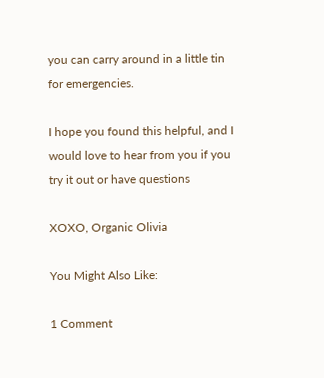you can carry around in a little tin for emergencies.

I hope you found this helpful, and I would love to hear from you if you try it out or have questions

XOXO, Organic Olivia

You Might Also Like:

1 Comment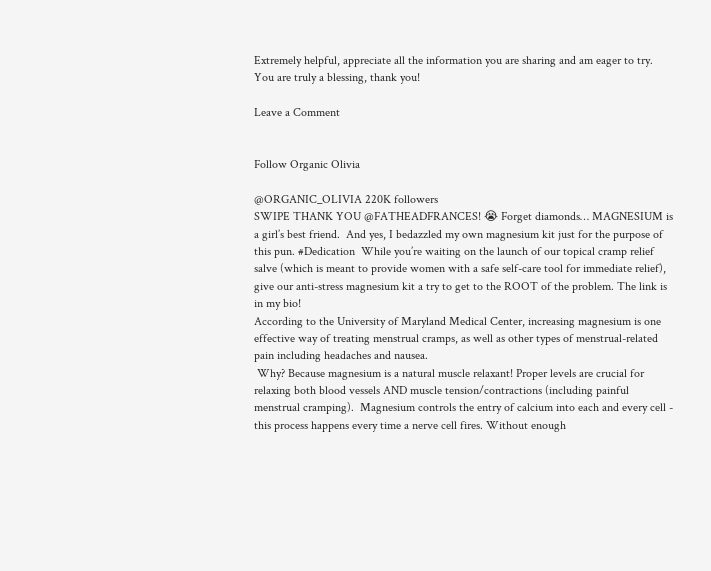Extremely helpful, appreciate all the information you are sharing and am eager to try. You are truly a blessing, thank you!

Leave a Comment


Follow Organic Olivia

@ORGANIC_OLIVIA 220K followers
SWIPE THANK YOU @FATHEADFRANCES! 😭 Forget diamonds… MAGNESIUM is a girl’s best friend.  And yes, I bedazzled my own magnesium kit just for the purpose of this pun. #Dedication  While you’re waiting on the launch of our topical cramp relief salve (which is meant to provide women with a safe self-care tool for immediate relief), give our anti-stress magnesium kit a try to get to the ROOT of the problem. The link is in my bio!
According to the University of Maryland Medical Center, increasing magnesium is one effective way of treating menstrual cramps, as well as other types of menstrual-related pain including headaches and nausea.
 Why? Because magnesium is a natural muscle relaxant! Proper levels are crucial for relaxing both blood vessels AND muscle tension/contractions (including painful menstrual cramping).  Magnesium controls the entry of calcium into each and every cell - this process happens every time a nerve cell fires. Without enough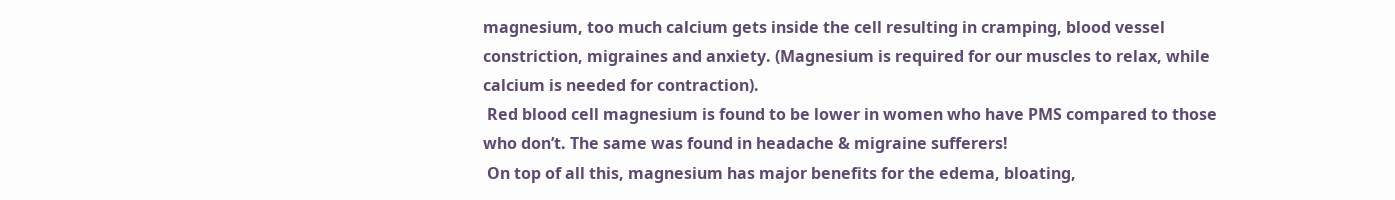magnesium, too much calcium gets inside the cell resulting in cramping, blood vessel constriction, migraines and anxiety. (Magnesium is required for our muscles to relax, while calcium is needed for contraction).
 Red blood cell magnesium is found to be lower in women who have PMS compared to those who don’t. The same was found in headache & migraine sufferers!
 On top of all this, magnesium has major benefits for the edema, bloating,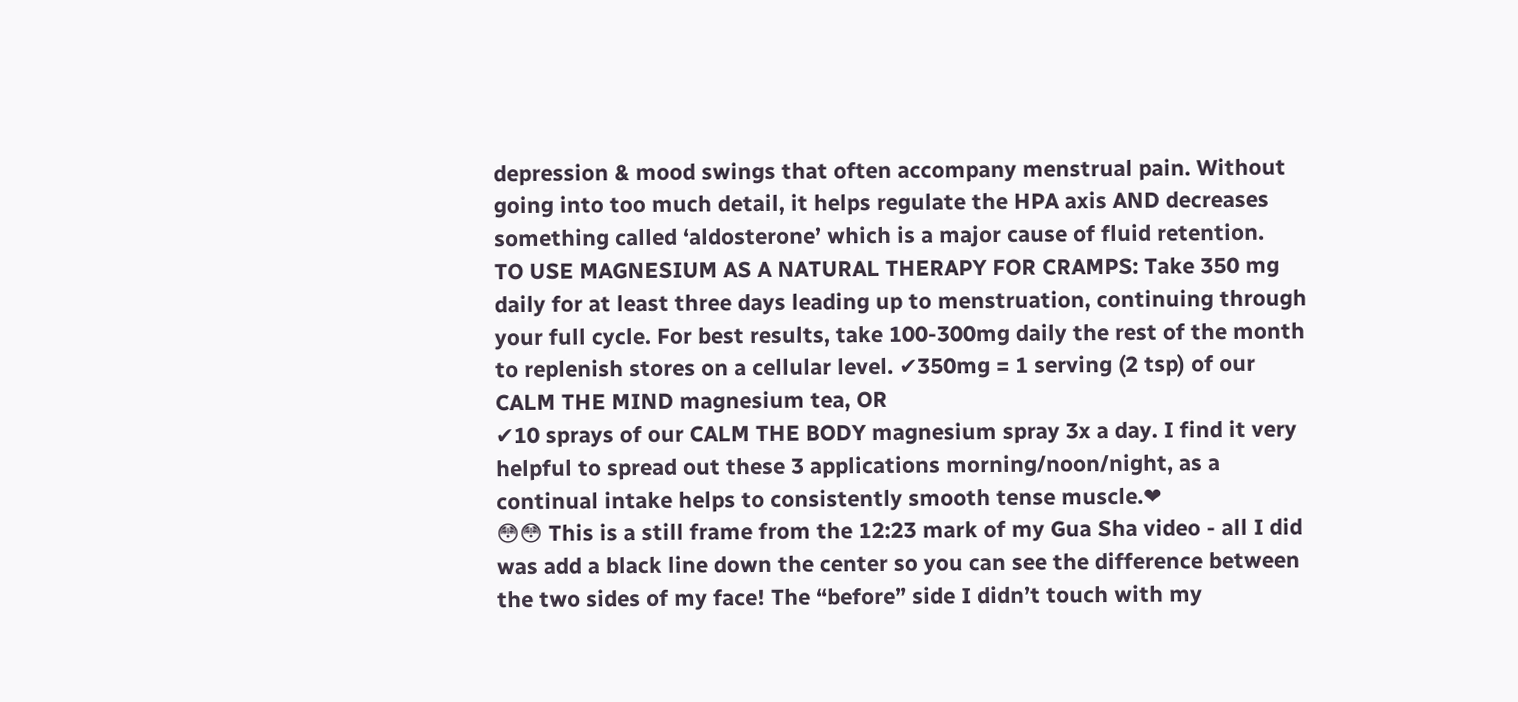depression & mood swings that often accompany menstrual pain. Without going into too much detail, it helps regulate the HPA axis AND decreases something called ‘aldosterone’ which is a major cause of fluid retention.
TO USE MAGNESIUM AS A NATURAL THERAPY FOR CRAMPS: Take 350 mg daily for at least three days leading up to menstruation, continuing through your full cycle. For best results, take 100-300mg daily the rest of the month to replenish stores on a cellular level. ✔350mg = 1 serving (2 tsp) of our CALM THE MIND magnesium tea, OR
✔10 sprays of our CALM THE BODY magnesium spray 3x a day. I find it very helpful to spread out these 3 applications morning/noon/night, as a continual intake helps to consistently smooth tense muscle.❤
😳😳 This is a still frame from the 12:23 mark of my Gua Sha video - all I did was add a black line down the center so you can see the difference between the two sides of my face! The “before” side I didn’t touch with my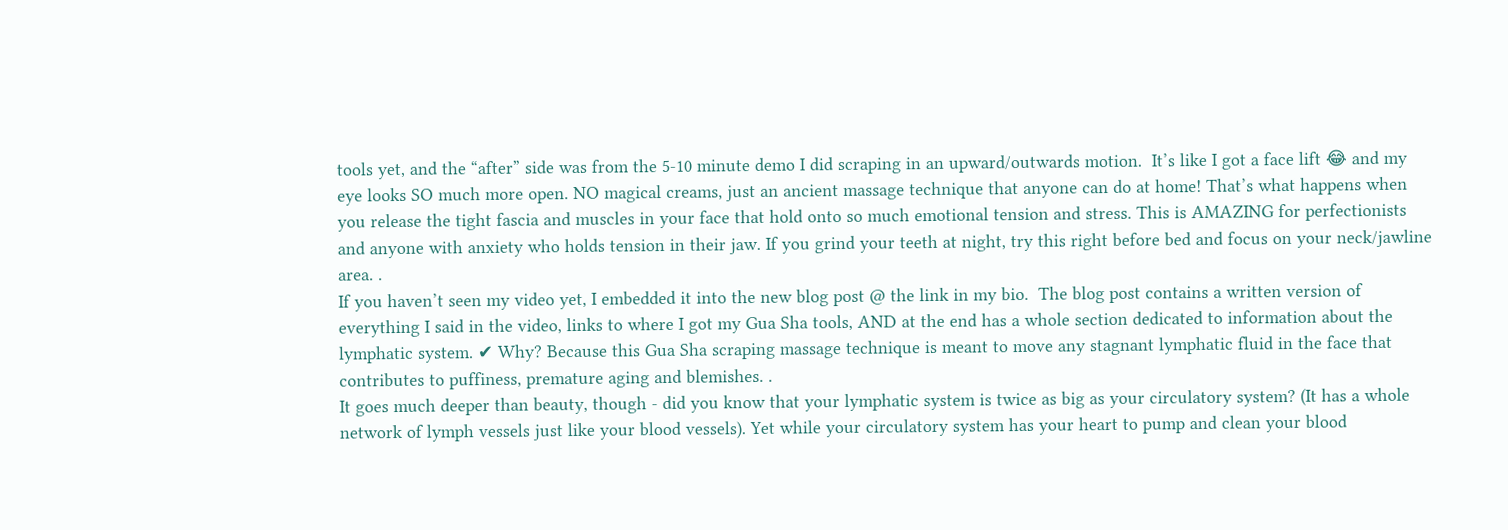tools yet, and the “after” side was from the 5-10 minute demo I did scraping in an upward/outwards motion.  It’s like I got a face lift 😂 and my eye looks SO much more open. NO magical creams, just an ancient massage technique that anyone can do at home! That’s what happens when you release the tight fascia and muscles in your face that hold onto so much emotional tension and stress. This is AMAZING for perfectionists and anyone with anxiety who holds tension in their jaw. If you grind your teeth at night, try this right before bed and focus on your neck/jawline area. .
If you haven’t seen my video yet, I embedded it into the new blog post @ the link in my bio.  The blog post contains a written version of everything I said in the video, links to where I got my Gua Sha tools, AND at the end has a whole section dedicated to information about the lymphatic system. ✔ Why? Because this Gua Sha scraping massage technique is meant to move any stagnant lymphatic fluid in the face that contributes to puffiness, premature aging and blemishes. .
It goes much deeper than beauty, though - did you know that your lymphatic system is twice as big as your circulatory system? (It has a whole network of lymph vessels just like your blood vessels). Yet while your circulatory system has your heart to pump and clean your blood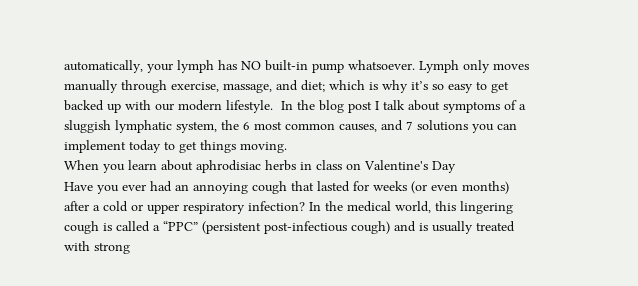automatically, your lymph has NO built-in pump whatsoever. Lymph only moves manually through exercise, massage, and diet; which is why it’s so easy to get backed up with our modern lifestyle.  In the blog post I talk about symptoms of a sluggish lymphatic system, the 6 most common causes, and 7 solutions you can implement today to get things moving.
When you learn about aphrodisiac herbs in class on Valentine's Day
Have you ever had an annoying cough that lasted for weeks (or even months) after a cold or upper respiratory infection? In the medical world, this lingering cough is called a “PPC” (persistent post-infectious cough) and is usually treated with strong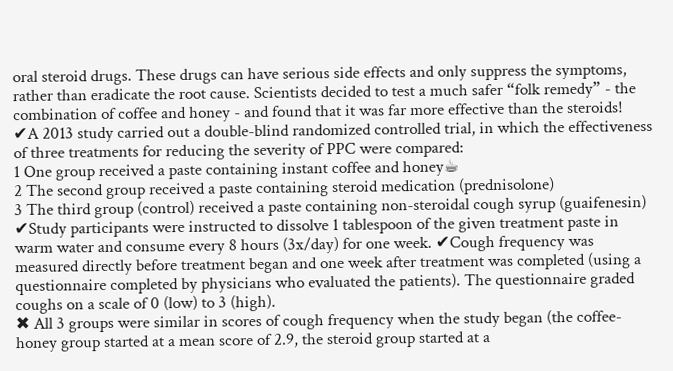oral steroid drugs. These drugs can have serious side effects and only suppress the symptoms, rather than eradicate the root cause. Scientists decided to test a much safer “folk remedy” - the combination of coffee and honey - and found that it was far more effective than the steroids!
✔A 2013 study carried out a double-blind randomized controlled trial, in which the effectiveness of three treatments for reducing the severity of PPC were compared:
1 One group received a paste containing instant coffee and honey☕
2 The second group received a paste containing steroid medication (prednisolone)
3 The third group (control) received a paste containing non-steroidal cough syrup (guaifenesin)
✔Study participants were instructed to dissolve 1 tablespoon of the given treatment paste in warm water and consume every 8 hours (3x/day) for one week. ✔Cough frequency was measured directly before treatment began and one week after treatment was completed (using a questionnaire completed by physicians who evaluated the patients). The questionnaire graded coughs on a scale of 0 (low) to 3 (high).
✖ All 3 groups were similar in scores of cough frequency when the study began (the coffee-honey group started at a mean score of 2.9, the steroid group started at a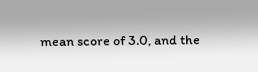mean score of 3.0, and the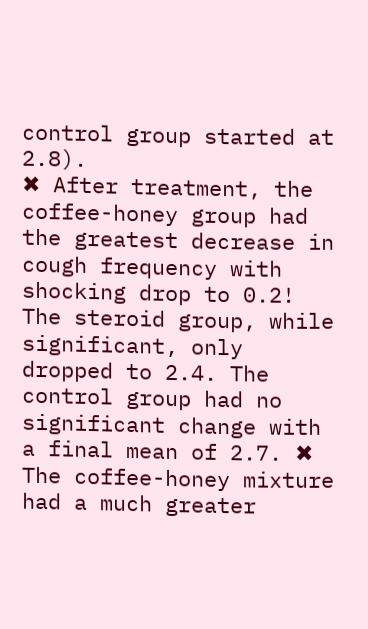control group started at 2.8).
✖ After treatment, the coffee-honey group had the greatest decrease in cough frequency with shocking drop to 0.2! The steroid group, while significant, only dropped to 2.4. The control group had no significant change with a final mean of 2.7. ✖ The coffee-honey mixture had a much greater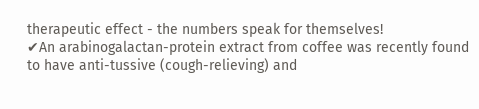therapeutic effect - the numbers speak for themselves!
✔An arabinogalactan-protein extract from coffee was recently found to have anti-tussive (cough-relieving) and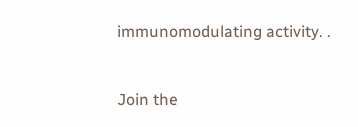immunomodulating activity. .


Join the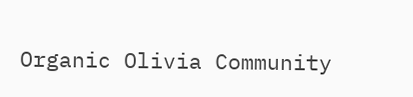Organic Olivia Community